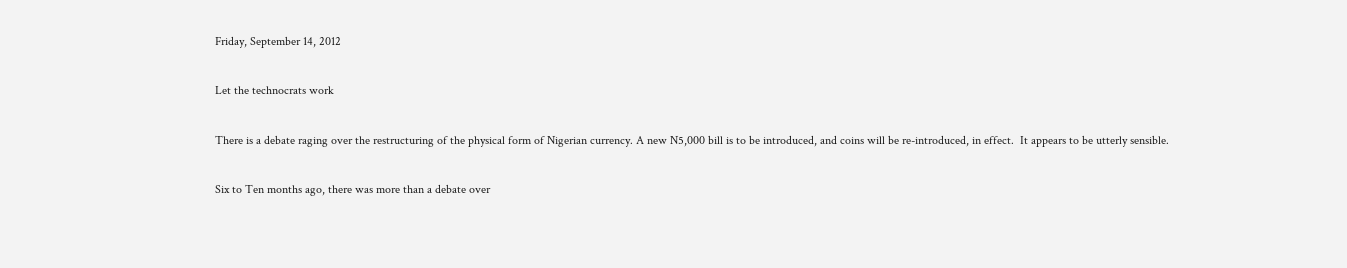Friday, September 14, 2012

Let the technocrats work

There is a debate raging over the restructuring of the physical form of Nigerian currency. A new N5,000 bill is to be introduced, and coins will be re-introduced, in effect.  It appears to be utterly sensible.

Six to Ten months ago, there was more than a debate over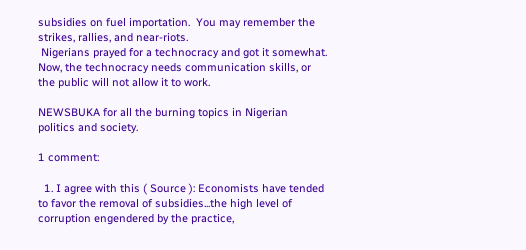subsidies on fuel importation.  You may remember the strikes, rallies, and near-riots.
 Nigerians prayed for a technocracy and got it somewhat.
Now, the technocracy needs communication skills, or the public will not allow it to work.

NEWSBUKA for all the burning topics in Nigerian politics and society.

1 comment:

  1. I agree with this ( Source ): Economists have tended to favor the removal of subsidies...the high level of corruption engendered by the practice,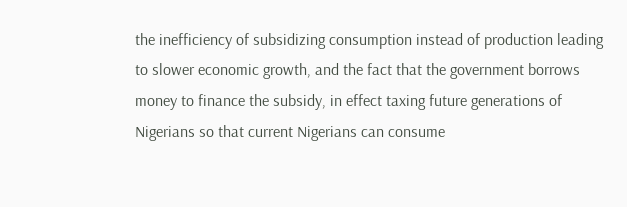the inefficiency of subsidizing consumption instead of production leading to slower economic growth, and the fact that the government borrows money to finance the subsidy, in effect taxing future generations of Nigerians so that current Nigerians can consume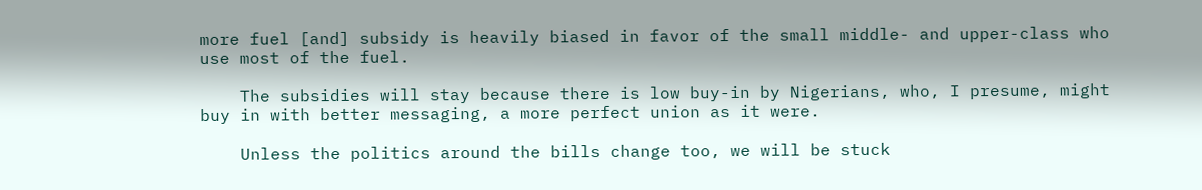more fuel [and] subsidy is heavily biased in favor of the small middle- and upper-class who use most of the fuel.

    The subsidies will stay because there is low buy-in by Nigerians, who, I presume, might buy in with better messaging, a more perfect union as it were.

    Unless the politics around the bills change too, we will be stuck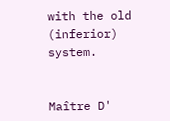with the old (inferior) system.


Maître D'